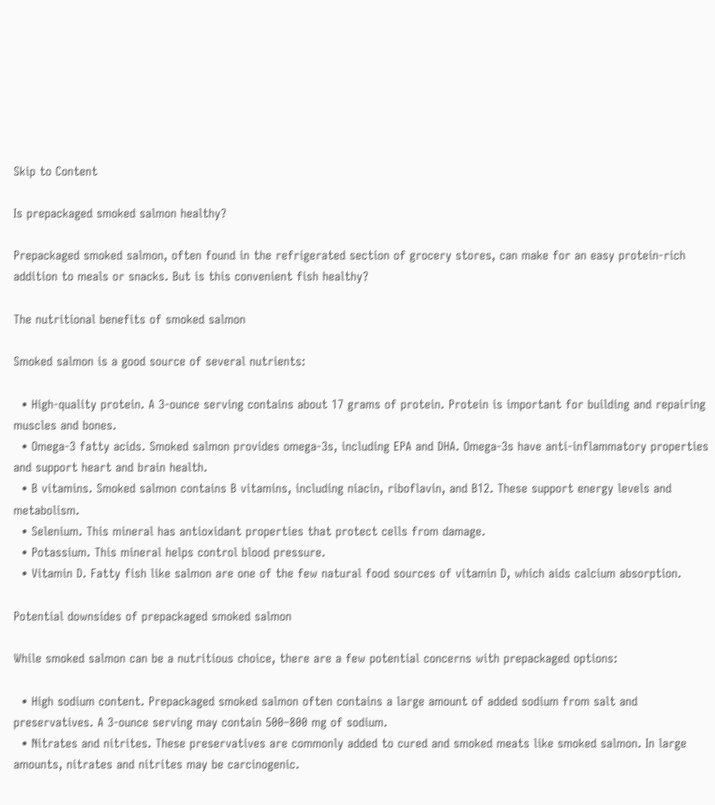Skip to Content

Is prepackaged smoked salmon healthy?

Prepackaged smoked salmon, often found in the refrigerated section of grocery stores, can make for an easy protein-rich addition to meals or snacks. But is this convenient fish healthy?

The nutritional benefits of smoked salmon

Smoked salmon is a good source of several nutrients:

  • High-quality protein. A 3-ounce serving contains about 17 grams of protein. Protein is important for building and repairing muscles and bones.
  • Omega-3 fatty acids. Smoked salmon provides omega-3s, including EPA and DHA. Omega-3s have anti-inflammatory properties and support heart and brain health.
  • B vitamins. Smoked salmon contains B vitamins, including niacin, riboflavin, and B12. These support energy levels and metabolism.
  • Selenium. This mineral has antioxidant properties that protect cells from damage.
  • Potassium. This mineral helps control blood pressure.
  • Vitamin D. Fatty fish like salmon are one of the few natural food sources of vitamin D, which aids calcium absorption.

Potential downsides of prepackaged smoked salmon

While smoked salmon can be a nutritious choice, there are a few potential concerns with prepackaged options:

  • High sodium content. Prepackaged smoked salmon often contains a large amount of added sodium from salt and preservatives. A 3-ounce serving may contain 500–800 mg of sodium.
  • Nitrates and nitrites. These preservatives are commonly added to cured and smoked meats like smoked salmon. In large amounts, nitrates and nitrites may be carcinogenic.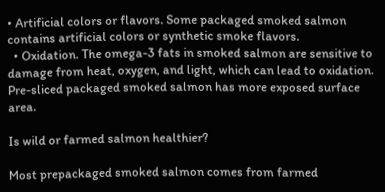• Artificial colors or flavors. Some packaged smoked salmon contains artificial colors or synthetic smoke flavors.
  • Oxidation. The omega-3 fats in smoked salmon are sensitive to damage from heat, oxygen, and light, which can lead to oxidation. Pre-sliced packaged smoked salmon has more exposed surface area.

Is wild or farmed salmon healthier?

Most prepackaged smoked salmon comes from farmed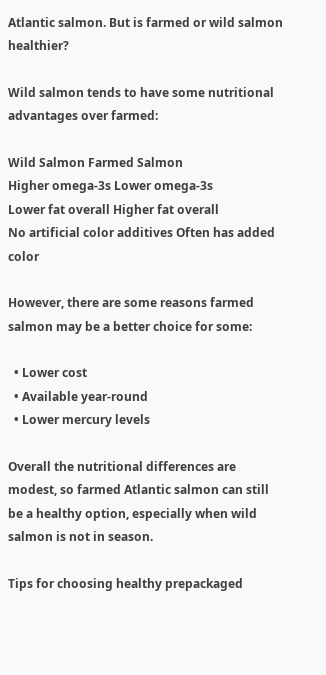Atlantic salmon. But is farmed or wild salmon healthier?

Wild salmon tends to have some nutritional advantages over farmed:

Wild Salmon Farmed Salmon
Higher omega-3s Lower omega-3s
Lower fat overall Higher fat overall
No artificial color additives Often has added color

However, there are some reasons farmed salmon may be a better choice for some:

  • Lower cost
  • Available year-round
  • Lower mercury levels

Overall the nutritional differences are modest, so farmed Atlantic salmon can still be a healthy option, especially when wild salmon is not in season.

Tips for choosing healthy prepackaged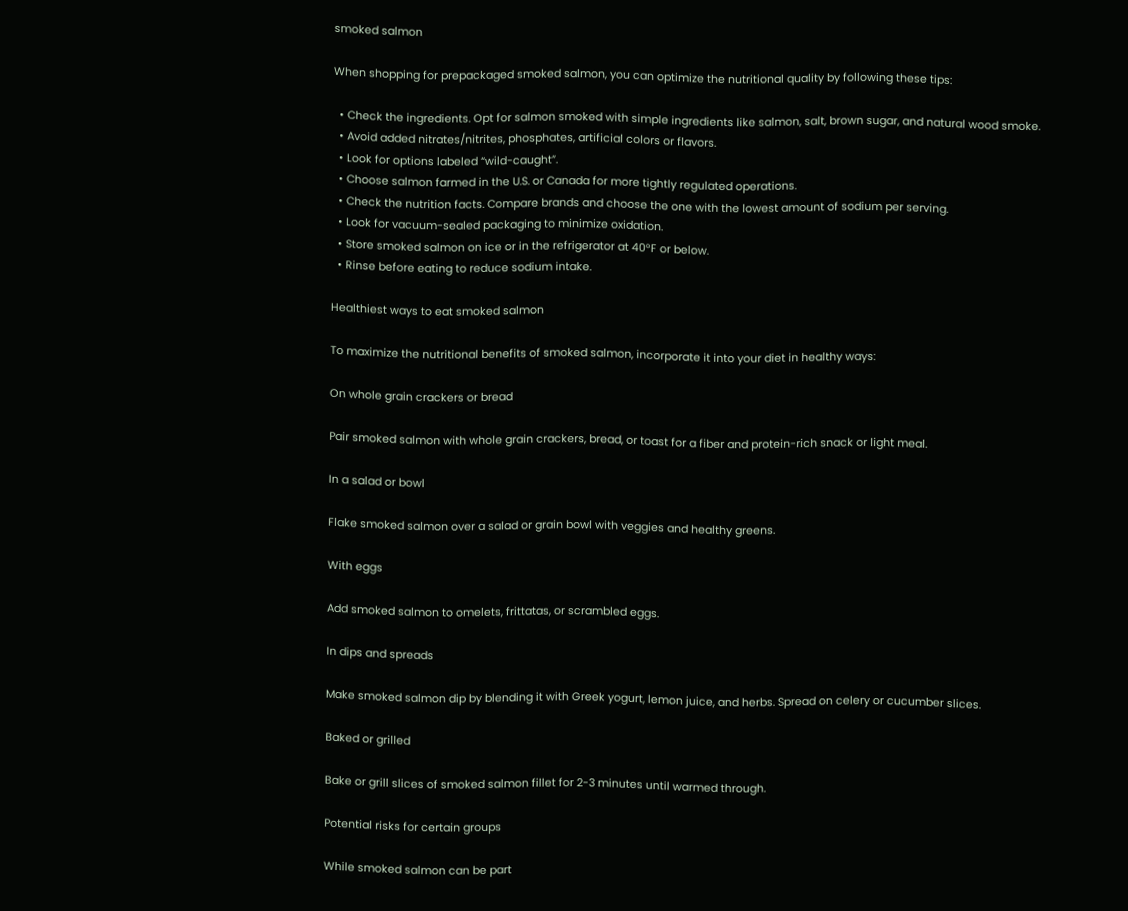smoked salmon

When shopping for prepackaged smoked salmon, you can optimize the nutritional quality by following these tips:

  • Check the ingredients. Opt for salmon smoked with simple ingredients like salmon, salt, brown sugar, and natural wood smoke.
  • Avoid added nitrates/nitrites, phosphates, artificial colors or flavors.
  • Look for options labeled “wild-caught”.
  • Choose salmon farmed in the U.S. or Canada for more tightly regulated operations.
  • Check the nutrition facts. Compare brands and choose the one with the lowest amount of sodium per serving.
  • Look for vacuum-sealed packaging to minimize oxidation.
  • Store smoked salmon on ice or in the refrigerator at 40°F or below.
  • Rinse before eating to reduce sodium intake.

Healthiest ways to eat smoked salmon

To maximize the nutritional benefits of smoked salmon, incorporate it into your diet in healthy ways:

On whole grain crackers or bread

Pair smoked salmon with whole grain crackers, bread, or toast for a fiber and protein-rich snack or light meal.

In a salad or bowl

Flake smoked salmon over a salad or grain bowl with veggies and healthy greens.

With eggs

Add smoked salmon to omelets, frittatas, or scrambled eggs.

In dips and spreads

Make smoked salmon dip by blending it with Greek yogurt, lemon juice, and herbs. Spread on celery or cucumber slices.

Baked or grilled

Bake or grill slices of smoked salmon fillet for 2-3 minutes until warmed through.

Potential risks for certain groups

While smoked salmon can be part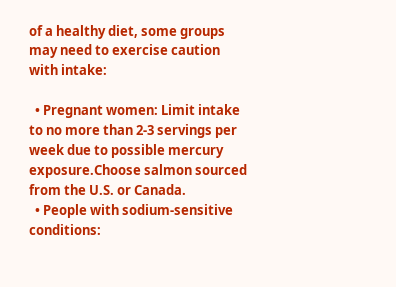of a healthy diet, some groups may need to exercise caution with intake:

  • Pregnant women: Limit intake to no more than 2-3 servings per week due to possible mercury exposure.Choose salmon sourced from the U.S. or Canada.
  • People with sodium-sensitive conditions: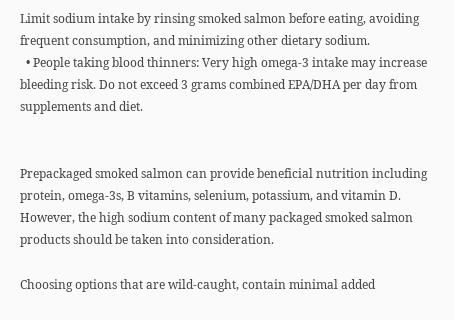Limit sodium intake by rinsing smoked salmon before eating, avoiding frequent consumption, and minimizing other dietary sodium.
  • People taking blood thinners: Very high omega-3 intake may increase bleeding risk. Do not exceed 3 grams combined EPA/DHA per day from supplements and diet.


Prepackaged smoked salmon can provide beneficial nutrition including protein, omega-3s, B vitamins, selenium, potassium, and vitamin D. However, the high sodium content of many packaged smoked salmon products should be taken into consideration.

Choosing options that are wild-caught, contain minimal added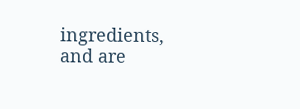ingredients, and are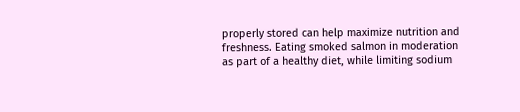properly stored can help maximize nutrition and freshness. Eating smoked salmon in moderation as part of a healthy diet, while limiting sodium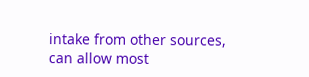intake from other sources, can allow most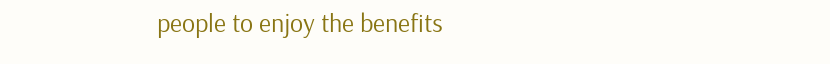people to enjoy the benefits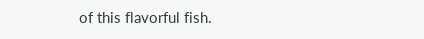of this flavorful fish.